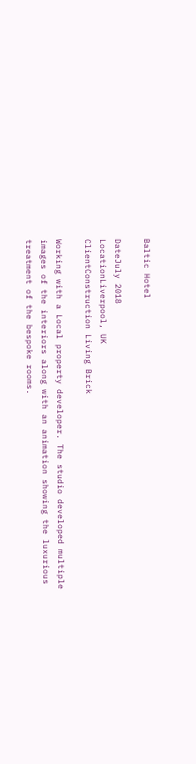Baltic Hotel

DateJuly 2018
LocationLiverpool, UK
ClientConstruction Living Brick

Working with a Local property developer. The studio developed multiple images of the interiors along with an animation showing the luxurious treatment of the bespoke rooms.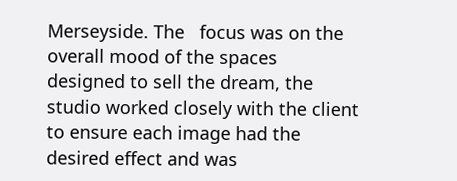Merseyside. The   focus was on the overall mood of the spaces designed to sell the dream, the studio worked closely with the client to ensure each image had the desired effect and was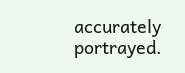accurately portrayed.